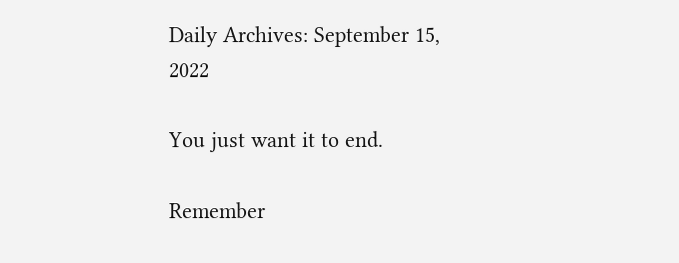Daily Archives: September 15, 2022

You just want it to end.

Remember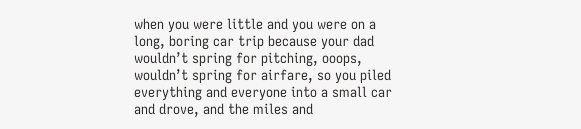when you were little and you were on a long, boring car trip because your dad wouldn’t spring for pitching, ooops, wouldn’t spring for airfare, so you piled everything and everyone into a small car and drove, and the miles and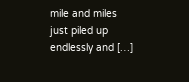mile and miles just piled up endlessly and […]